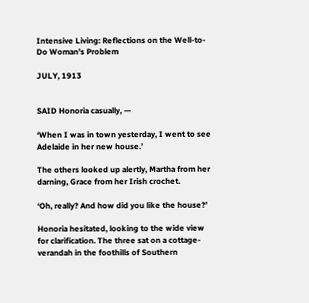Intensive Living: Reflections on the Well-to-Do Woman's Problem

JULY, 1913


SAID Honoria casually, —

‘When I was in town yesterday, I went to see Adelaide in her new house.’

The others looked up alertly, Martha from her darning, Grace from her Irish crochet.

‘Oh, really? And how did you like the house?’

Honoria hesitated, looking to the wide view for clarification. The three sat on a cottage-verandah in the foothills of Southern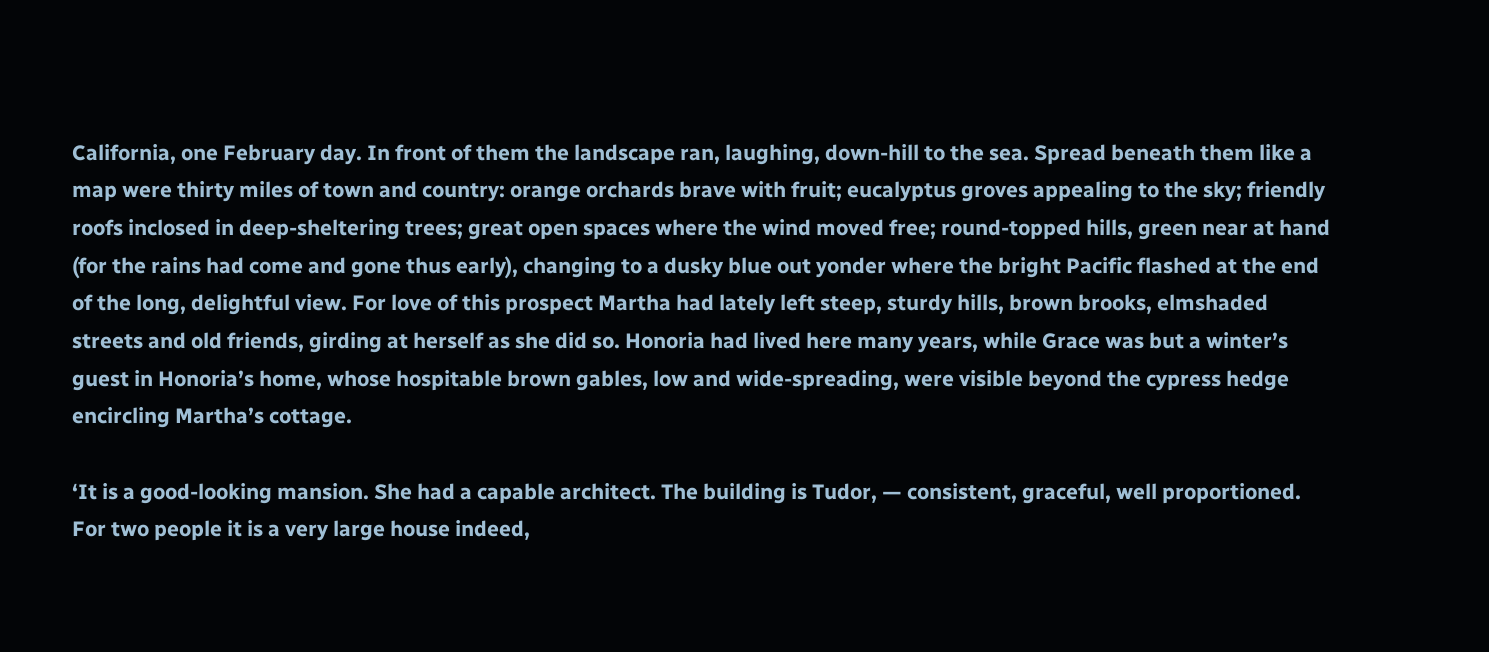California, one February day. In front of them the landscape ran, laughing, down-hill to the sea. Spread beneath them like a map were thirty miles of town and country: orange orchards brave with fruit; eucalyptus groves appealing to the sky; friendly roofs inclosed in deep-sheltering trees; great open spaces where the wind moved free; round-topped hills, green near at hand (for the rains had come and gone thus early), changing to a dusky blue out yonder where the bright Pacific flashed at the end of the long, delightful view. For love of this prospect Martha had lately left steep, sturdy hills, brown brooks, elmshaded streets and old friends, girding at herself as she did so. Honoria had lived here many years, while Grace was but a winter’s guest in Honoria’s home, whose hospitable brown gables, low and wide-spreading, were visible beyond the cypress hedge encircling Martha’s cottage.

‘It is a good-looking mansion. She had a capable architect. The building is Tudor, — consistent, graceful, well proportioned. For two people it is a very large house indeed,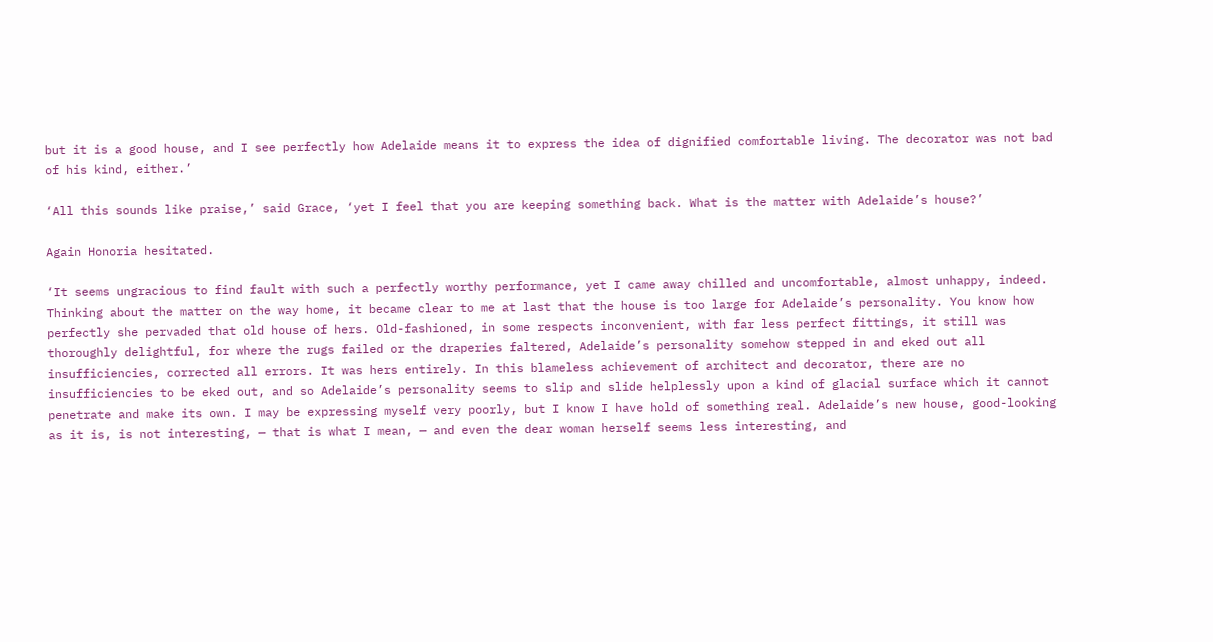but it is a good house, and I see perfectly how Adelaide means it to express the idea of dignified comfortable living. The decorator was not bad of his kind, either.’

‘All this sounds like praise,’ said Grace, ‘yet I feel that you are keeping something back. What is the matter with Adelaide’s house?’

Again Honoria hesitated.

‘It seems ungracious to find fault with such a perfectly worthy performance, yet I came away chilled and uncomfortable, almost unhappy, indeed. Thinking about the matter on the way home, it became clear to me at last that the house is too large for Adelaide’s personality. You know how perfectly she pervaded that old house of hers. Old-fashioned, in some respects inconvenient, with far less perfect fittings, it still was thoroughly delightful, for where the rugs failed or the draperies faltered, Adelaide’s personality somehow stepped in and eked out all insufficiencies, corrected all errors. It was hers entirely. In this blameless achievement of architect and decorator, there are no insufficiencies to be eked out, and so Adelaide’s personality seems to slip and slide helplessly upon a kind of glacial surface which it cannot penetrate and make its own. I may be expressing myself very poorly, but I know I have hold of something real. Adelaide’s new house, good-looking as it is, is not interesting, — that is what I mean, — and even the dear woman herself seems less interesting, and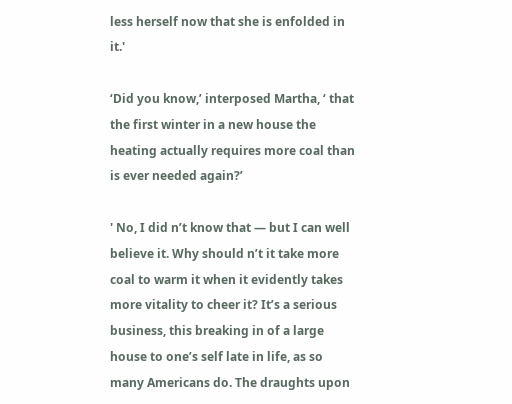less herself now that she is enfolded in it.'

‘Did you know,’ interposed Martha, ‘ that the first winter in a new house the heating actually requires more coal than is ever needed again?’

' No, I did n’t know that — but I can well believe it. Why should n’t it take more coal to warm it when it evidently takes more vitality to cheer it? It’s a serious business, this breaking in of a large house to one’s self late in life, as so many Americans do. The draughts upon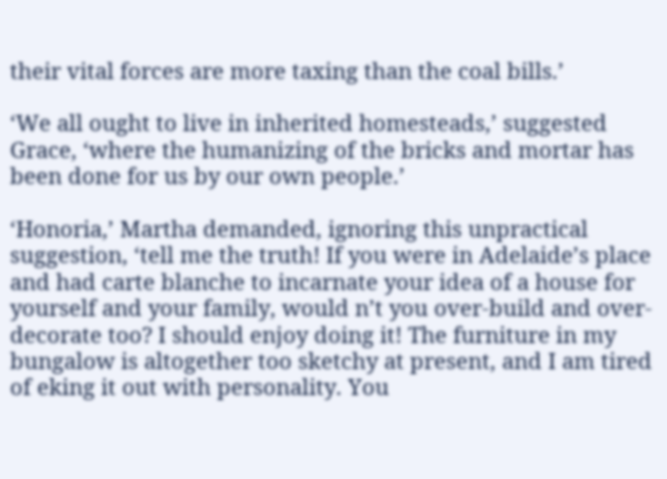their vital forces are more taxing than the coal bills.’

‘We all ought to live in inherited homesteads,’ suggested Grace, ‘where the humanizing of the bricks and mortar has been done for us by our own people.’

‘Honoria,’ Martha demanded, ignoring this unpractical suggestion, ‘tell me the truth! If you were in Adelaide’s place and had carte blanche to incarnate your idea of a house for yourself and your family, would n’t you over-build and over-decorate too? I should enjoy doing it! The furniture in my bungalow is altogether too sketchy at present, and I am tired of eking it out with personality. You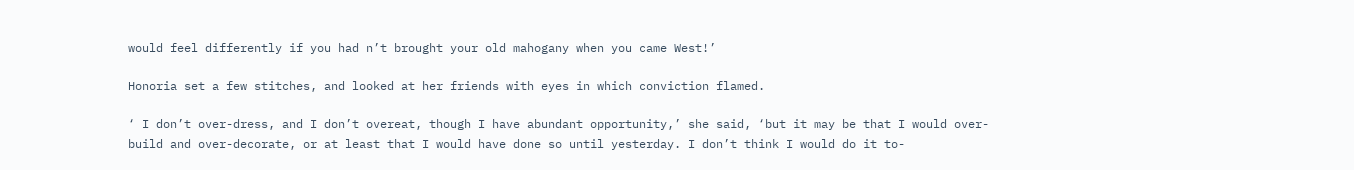would feel differently if you had n’t brought your old mahogany when you came West!’

Honoria set a few stitches, and looked at her friends with eyes in which conviction flamed.

‘ I don’t over-dress, and I don’t overeat, though I have abundant opportunity,’ she said, ‘but it may be that I would over-build and over-decorate, or at least that I would have done so until yesterday. I don’t think I would do it to-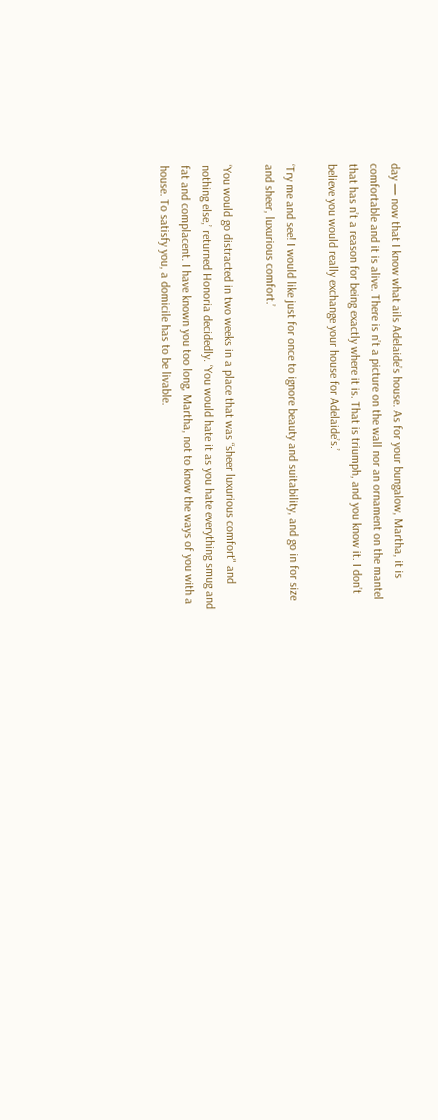day — now that I know what ails Adelaide’s house. As for your bungalow, Martha, it is comfortable and it is alive. There is n’t a picture on the wall nor an ornament on the mantel that has n’t a reason for being exactly where it is. That is triumph, and you know it. I don’t believe you would really exchange your house for Adelaide’s.’

‘Try me and see! I would like just for once to ignore beauty and suitability, and go in for size and sheer, luxurious comfort.’

‘You would go distracted in two weeks in a place that was “sheer luxurious comfort" and nothing else,’ returned Honoria decidedly. ‘You would hate it as you hate everything smug and fat and complacent. I have known you too long, Martha, not to know the ways of you with a house. To satisfy you, a domicile has to be livable.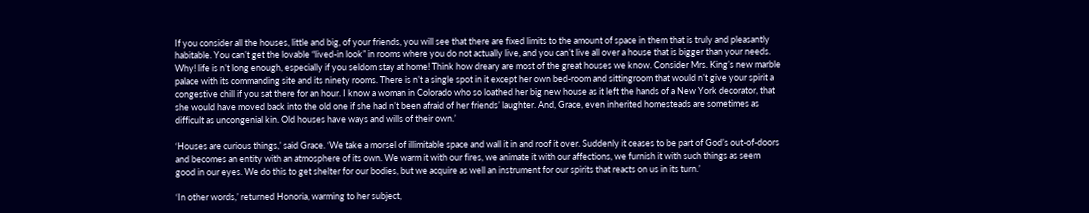If you consider all the houses, little and big, of your friends, you will see that there are fixed limits to the amount of space in them that is truly and pleasantly habitable. You can’t get the lovable “lived-in look” in rooms where you do not actually live, and you can’t live all over a house that is bigger than your needs. Why! life is n’t long enough, especially if you seldom stay at home! Think how dreary are most of the great houses we know. Consider Mrs. King’s new marble palace with its commanding site and its ninety rooms. There is n’t a single spot in it except her own bed-room and sittingroom that would n’t give your spirit a congestive chill if you sat there for an hour. I know a woman in Colorado who so loathed her big new house as it left the hands of a New York decorator, that she would have moved back into the old one if she had n’t been afraid of her friends’ laughter. And, Grace, even inherited homesteads are sometimes as difficult as uncongenial kin. Old houses have ways and wills of their own.’

‘Houses are curious things,’ said Grace. ‘We take a morsel of illimitable space and wall it in and roof it over. Suddenly it ceases to be part of God’s out-of-doors and becomes an entity with an atmosphere of its own. We warm it with our fires, we animate it with our affections, we furnish it with such things as seem good in our eyes. We do this to get shelter for our bodies, but we acquire as well an instrument for our spirits that reacts on us in its turn.’

‘In other words,’ returned Honoria, warming to her subject,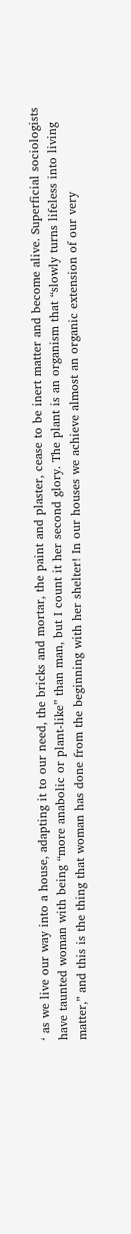‘ as we live our way into a house, adapting it to our need, the bricks and mortar, the paint and plaster, cease to be inert matter and become alive. Superficial sociologists have taunted woman with being “more anabolic or plant-like” than man, but I count it her second glory. The plant is an organism that “slowly turns lifeless into living matter,” and this is the thing that woman has done from the beginning with her shelter! In our houses we achieve almost an organic extension of our very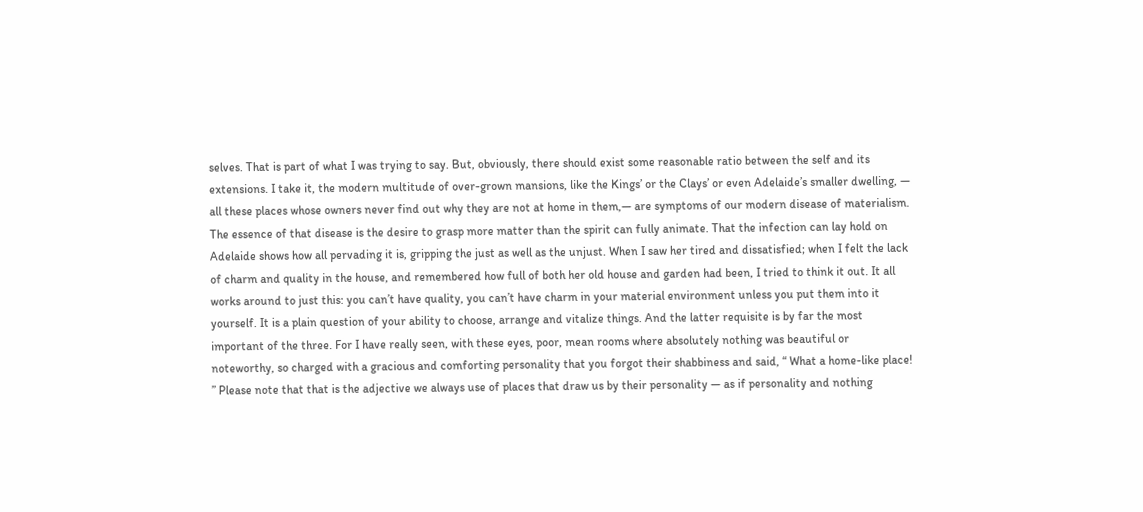selves. That is part of what I was trying to say. But, obviously, there should exist some reasonable ratio between the self and its extensions. I take it, the modern multitude of over-grown mansions, like the Kings’ or the Clays’ or even Adelaide’s smaller dwelling, — all these places whose owners never find out why they are not at home in them,— are symptoms of our modern disease of materialism. The essence of that disease is the desire to grasp more matter than the spirit can fully animate. That the infection can lay hold on Adelaide shows how all pervading it is, gripping the just as well as the unjust. When I saw her tired and dissatisfied; when I felt the lack of charm and quality in the house, and remembered how full of both her old house and garden had been, I tried to think it out. It all works around to just this: you can’t have quality, you can’t have charm in your material environment unless you put them into it yourself. It is a plain question of your ability to choose, arrange and vitalize things. And the latter requisite is by far the most important of the three. For I have really seen, with these eyes, poor, mean rooms where absolutely nothing was beautiful or noteworthy, so charged with a gracious and comforting personality that you forgot their shabbiness and said, “ What a home-like place! ” Please note that that is the adjective we always use of places that draw us by their personality — as if personality and nothing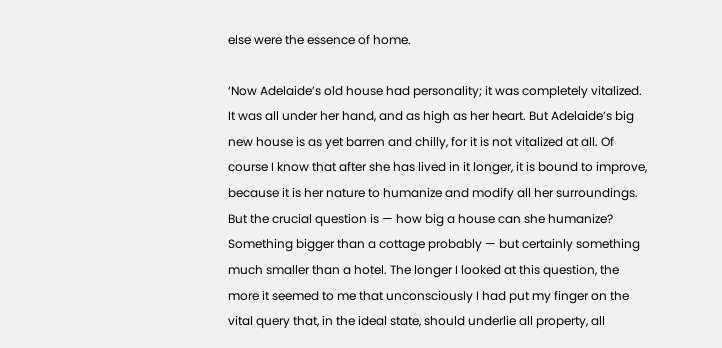else were the essence of home.

‘Now Adelaide’s old house had personality; it was completely vitalized. It was all under her hand, and as high as her heart. But Adelaide’s big new house is as yet barren and chilly, for it is not vitalized at all. Of course I know that after she has lived in it longer, it is bound to improve, because it is her nature to humanize and modify all her surroundings. But the crucial question is — how big a house can she humanize? Something bigger than a cottage probably — but certainly something much smaller than a hotel. The longer I looked at this question, the more it seemed to me that unconsciously I had put my finger on the vital query that, in the ideal state, should underlie all property, all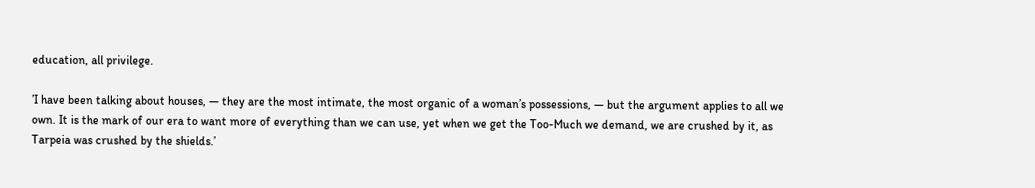education, all privilege.

’I have been talking about houses, — they are the most intimate, the most organic of a woman’s possessions, — but the argument applies to all we own. It is the mark of our era to want more of everything than we can use, yet when we get the Too-Much we demand, we are crushed by it, as Tarpeia was crushed by the shields.’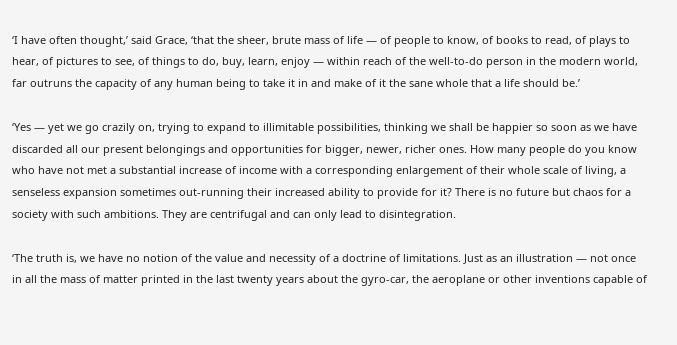‘I have often thought,’ said Grace, ‘that the sheer, brute mass of life — of people to know, of books to read, of plays to hear, of pictures to see, of things to do, buy, learn, enjoy — within reach of the well-to-do person in the modern world, far outruns the capacity of any human being to take it in and make of it the sane whole that a life should be.’

‘Yes — yet we go crazily on, trying to expand to illimitable possibilities, thinking we shall be happier so soon as we have discarded all our present belongings and opportunities for bigger, newer, richer ones. How many people do you know who have not met a substantial increase of income with a corresponding enlargement of their whole scale of living, a senseless expansion sometimes out-running their increased ability to provide for it? There is no future but chaos for a society with such ambitions. They are centrifugal and can only lead to disintegration.

‘The truth is, we have no notion of the value and necessity of a doctrine of limitations. Just as an illustration — not once in all the mass of matter printed in the last twenty years about the gyro-car, the aeroplane or other inventions capable of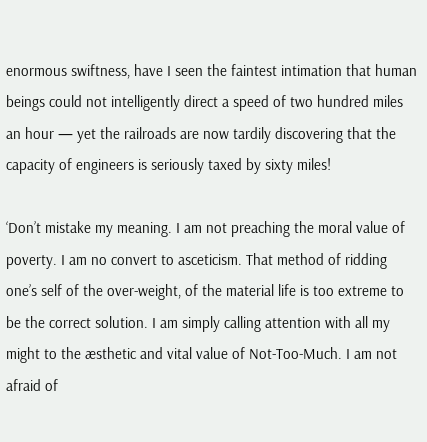enormous swiftness, have I seen the faintest intimation that human beings could not intelligently direct a speed of two hundred miles an hour — yet the railroads are now tardily discovering that the capacity of engineers is seriously taxed by sixty miles!

‘Don’t mistake my meaning. I am not preaching the moral value of poverty. I am no convert to asceticism. That method of ridding one’s self of the over-weight, of the material life is too extreme to be the correct solution. I am simply calling attention with all my might to the æsthetic and vital value of Not-Too-Much. I am not afraid of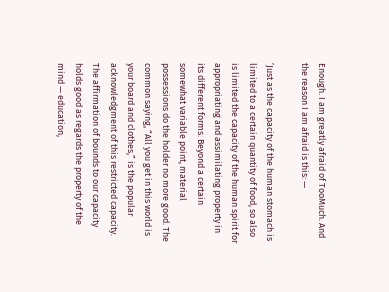Enough. I am greatly afraid of TooMuch. And the reason I am afraid is this: —

’Just as the capacity of the human stomach is limited to a certain quantity of food, so also is limited the capacity of the human spirit for appropriating and assimilating property in its different forms. Beyond a certain somewhat variable point, material possessions do the holder no more good. The common saying, “All you get in this world is your board and clothes,” is the popular acknowledgment of this restricted capacity. The affirmation of bounds to our capacity holds good as regards the property of the mind — education,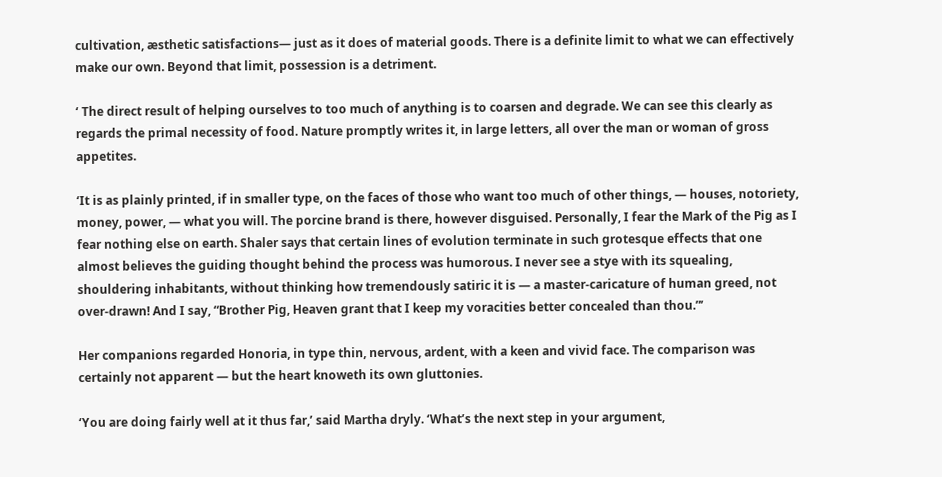cultivation, æsthetic satisfactions— just as it does of material goods. There is a definite limit to what we can effectively make our own. Beyond that limit, possession is a detriment.

‘ The direct result of helping ourselves to too much of anything is to coarsen and degrade. We can see this clearly as regards the primal necessity of food. Nature promptly writes it, in large letters, all over the man or woman of gross appetites.

‘It is as plainly printed, if in smaller type, on the faces of those who want too much of other things, — houses, notoriety, money, power, — what you will. The porcine brand is there, however disguised. Personally, I fear the Mark of the Pig as I fear nothing else on earth. Shaler says that certain lines of evolution terminate in such grotesque effects that one almost believes the guiding thought behind the process was humorous. I never see a stye with its squealing, shouldering inhabitants, without thinking how tremendously satiric it is — a master-caricature of human greed, not over-drawn! And I say, “Brother Pig, Heaven grant that I keep my voracities better concealed than thou.”’

Her companions regarded Honoria, in type thin, nervous, ardent, with a keen and vivid face. The comparison was certainly not apparent — but the heart knoweth its own gluttonies.

‘You are doing fairly well at it thus far,’ said Martha dryly. ‘What’s the next step in your argument,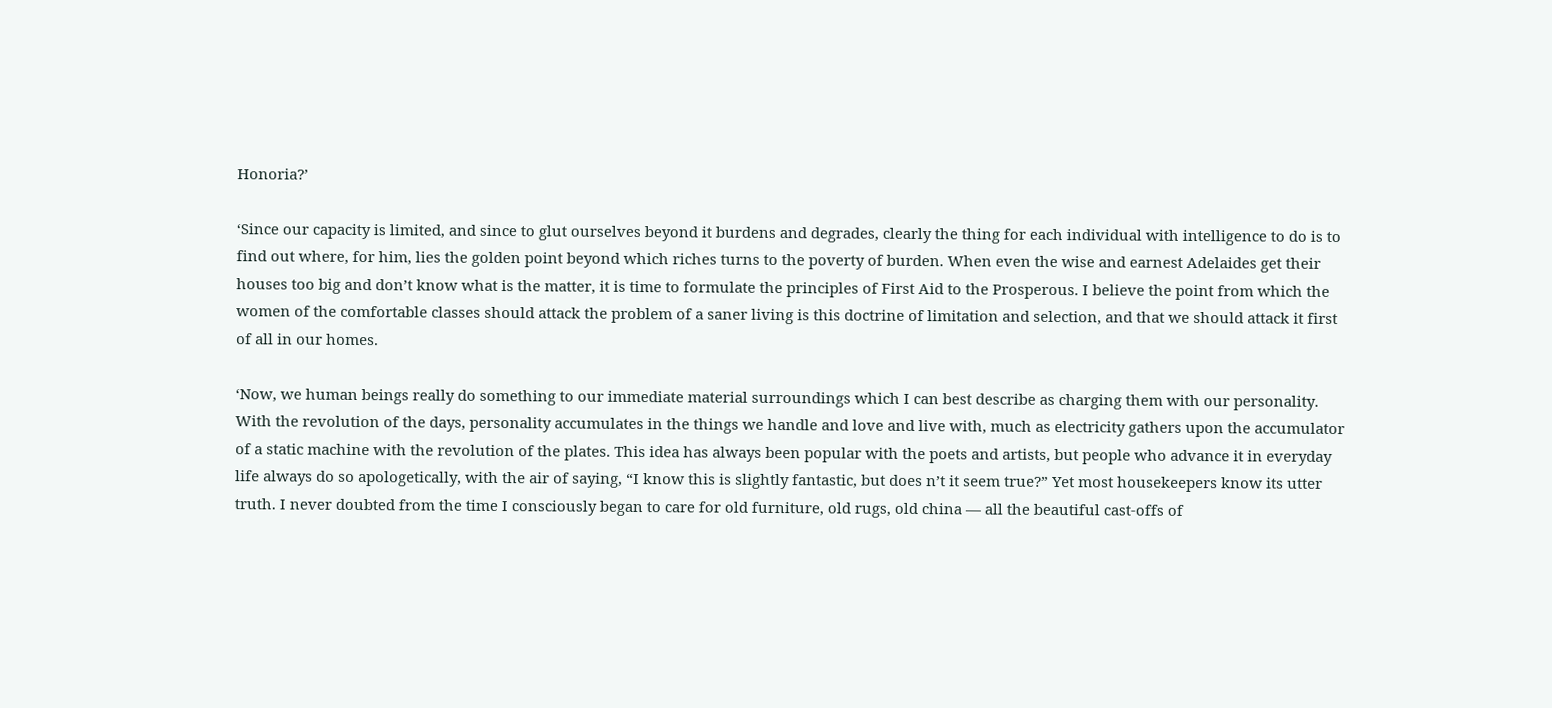Honoria?’

‘Since our capacity is limited, and since to glut ourselves beyond it burdens and degrades, clearly the thing for each individual with intelligence to do is to find out where, for him, lies the golden point beyond which riches turns to the poverty of burden. When even the wise and earnest Adelaides get their houses too big and don’t know what is the matter, it is time to formulate the principles of First Aid to the Prosperous. I believe the point from which the women of the comfortable classes should attack the problem of a saner living is this doctrine of limitation and selection, and that we should attack it first of all in our homes.

‘Now, we human beings really do something to our immediate material surroundings which I can best describe as charging them with our personality. With the revolution of the days, personality accumulates in the things we handle and love and live with, much as electricity gathers upon the accumulator of a static machine with the revolution of the plates. This idea has always been popular with the poets and artists, but people who advance it in everyday life always do so apologetically, with the air of saying, “I know this is slightly fantastic, but does n’t it seem true?” Yet most housekeepers know its utter truth. I never doubted from the time I consciously began to care for old furniture, old rugs, old china — all the beautiful cast-offs of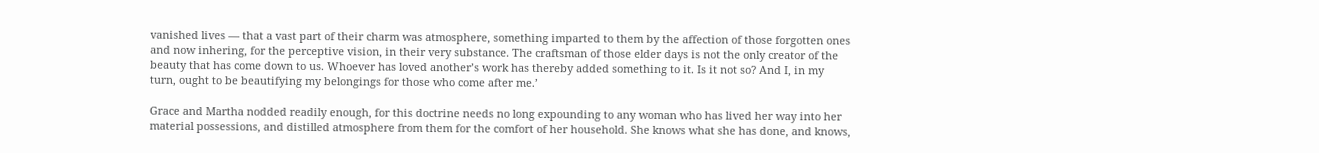vanished lives — that a vast part of their charm was atmosphere, something imparted to them by the affection of those forgotten ones and now inhering, for the perceptive vision, in their very substance. The craftsman of those elder days is not the only creator of the beauty that has come down to us. Whoever has loved another’s work has thereby added something to it. Is it not so? And I, in my turn, ought to be beautifying my belongings for those who come after me.’

Grace and Martha nodded readily enough, for this doctrine needs no long expounding to any woman who has lived her way into her material possessions, and distilled atmosphere from them for the comfort of her household. She knows what she has done, and knows,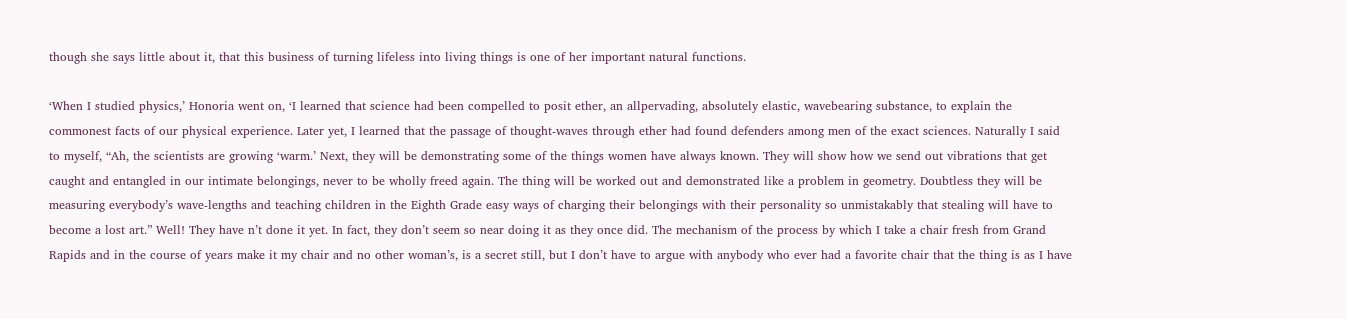though she says little about it, that this business of turning lifeless into living things is one of her important natural functions.

‘When I studied physics,’ Honoria went on, ‘I learned that science had been compelled to posit ether, an allpervading, absolutely elastic, wavebearing substance, to explain the commonest facts of our physical experience. Later yet, I learned that the passage of thought-waves through ether had found defenders among men of the exact sciences. Naturally I said to myself, “Ah, the scientists are growing ‘warm.’ Next, they will be demonstrating some of the things women have always known. They will show how we send out vibrations that get caught and entangled in our intimate belongings, never to be wholly freed again. The thing will be worked out and demonstrated like a problem in geometry. Doubtless they will be measuring everybody’s wave-lengths and teaching children in the Eighth Grade easy ways of charging their belongings with their personality so unmistakably that stealing will have to become a lost art.” Well! They have n’t done it yet. In fact, they don’t seem so near doing it as they once did. The mechanism of the process by which I take a chair fresh from Grand Rapids and in the course of years make it my chair and no other woman’s, is a secret still, but I don’t have to argue with anybody who ever had a favorite chair that the thing is as I have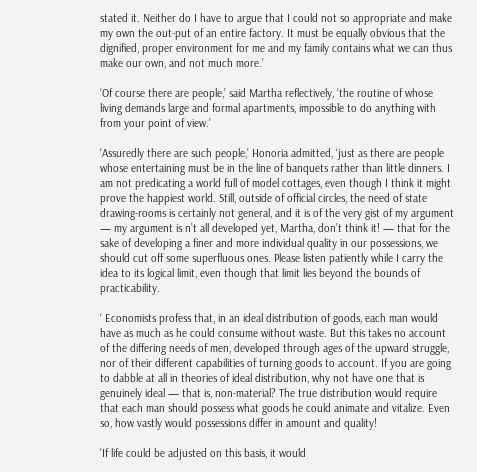stated it. Neither do I have to argue that I could not so appropriate and make my own the out-put of an entire factory. It must be equally obvious that the dignified, proper environment for me and my family contains what we can thus make our own, and not much more.’

‘Of course there are people,’ said Martha reflectively, ‘the routine of whose living demands large and formal apartments, impossible to do anything with from your point of view.’

‘Assuredly there are such people,’ Honoria admitted, ‘just as there are people whose entertaining must be in the line of banquets rather than little dinners. I am not predicating a world full of model cottages, even though I think it might prove the happiest world. Still, outside of official circles, the need of state drawing-rooms is certainly not general, and it is of the very gist of my argument — my argument is n’t all developed yet, Martha, don’t think it! — that for the sake of developing a finer and more individual quality in our possessions, we should cut off some superfluous ones. Please listen patiently while I carry the idea to its logical limit, even though that limit lies beyond the bounds of practicability.

‘ Economists profess that, in an ideal distribution of goods, each man would have as much as he could consume without waste. But this takes no account of the differing needs of men, developed through ages of the upward struggle, nor of their different capabilities of turning goods to account. If you are going to dabble at all in theories of ideal distribution, why not have one that is genuinely ideal — that is, non-material? The true distribution would require that each man should possess what goods he could animate and vitalize. Even so, how vastly would possessions differ in amount and quality!

‘If life could be adjusted on this basis, it would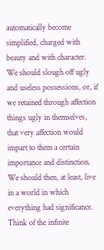automatically become simplified, charged with beauty and with character. We should slough off ugly and useless possessions, or, if we retained through affection things ugly in themselves, that very affection would impart to them a certain importance and distinction. We should then, at least, live in a world in which everything had significance. Think of the infinite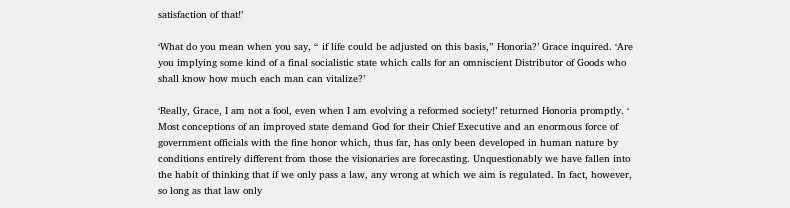satisfaction of that!’

‘What do you mean when you say, “ if life could be adjusted on this basis,” Honoria?’ Grace inquired. ‘Are you implying some kind of a final socialistic state which calls for an omniscient Distributor of Goods who shall know how much each man can vitalize?’

‘Really, Grace, I am not a fool, even when I am evolving a reformed society!’ returned Honoria promptly. ‘ Most conceptions of an improved state demand God for their Chief Executive and an enormous force of government officials with the fine honor which, thus far, has only been developed in human nature by conditions entirely different from those the visionaries are forecasting. Unquestionably we have fallen into the habit of thinking that if we only pass a law, any wrong at which we aim is regulated. In fact, however, so long as that law only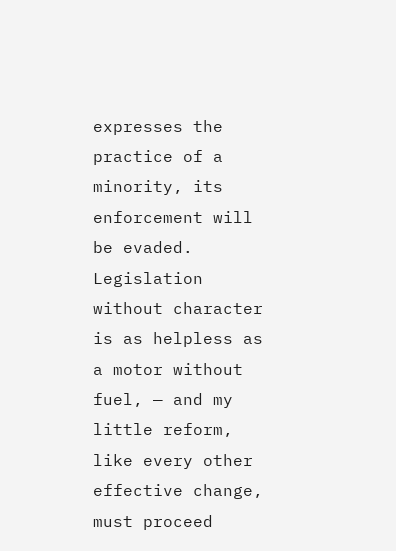expresses the practice of a minority, its enforcement will be evaded. Legislation without character is as helpless as a motor without fuel, — and my little reform, like every other effective change, must proceed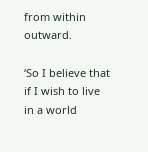from within outward.

‘So I believe that if I wish to live in a world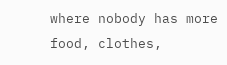where nobody has more food, clothes,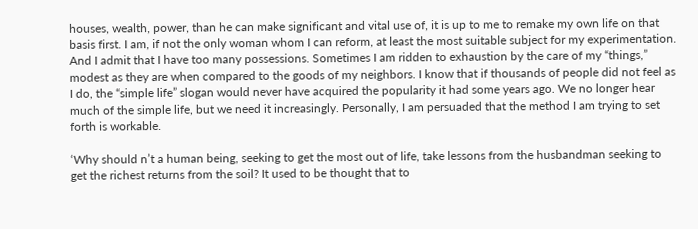houses, wealth, power, than he can make significant and vital use of, it is up to me to remake my own life on that basis first. I am, if not the only woman whom I can reform, at least the most suitable subject for my experimentation. And I admit that I have too many possessions. Sometimes I am ridden to exhaustion by the care of my “things,” modest as they are when compared to the goods of my neighbors. I know that if thousands of people did not feel as I do, the “simple life” slogan would never have acquired the popularity it had some years ago. We no longer hear much of the simple life, but we need it increasingly. Personally, I am persuaded that the method I am trying to set forth is workable.

‘Why should n’t a human being, seeking to get the most out of life, take lessons from the husbandman seeking to get the richest returns from the soil? It used to be thought that to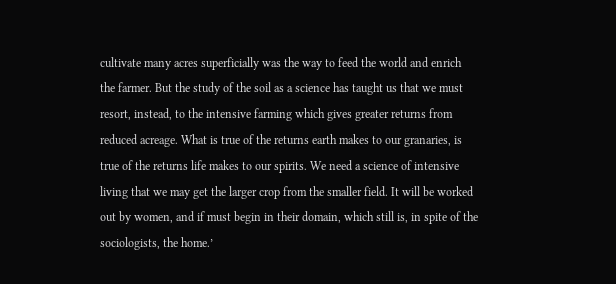cultivate many acres superficially was the way to feed the world and enrich the farmer. But the study of the soil as a science has taught us that we must resort, instead, to the intensive farming which gives greater returns from reduced acreage. What is true of the returns earth makes to our granaries, is true of the returns life makes to our spirits. We need a science of intensive living that we may get the larger crop from the smaller field. It will be worked out by women, and if must begin in their domain, which still is, in spite of the sociologists, the home.’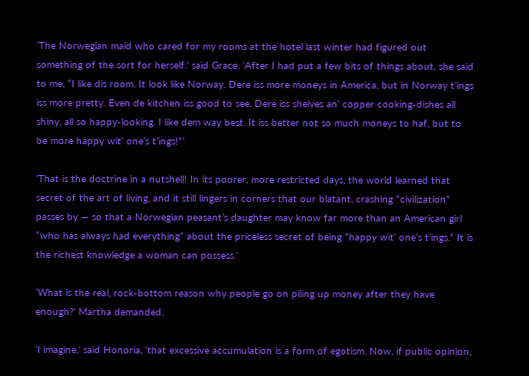‘The Norwegian maid who cared for my rooms at the hotel last winter had figured out something of the sort for herself.’ said Grace. ‘After I had put a few bits of things about, she said to me, “I like dis room. It look like Norway. Dere iss more moneys in America, but in Norway t’ings iss more pretty. Even de kitchen iss good to see. Dere iss shelves an’ copper cooking-dishes all shiny, all so happy-looking. I like dem way best. It iss better not so much moneys to haf, but to be more happy wit’ one’s t’ings!”’

‘That is the doctrine in a nutshell! In its poorer, more restricted days, the world learned that secret of the art of living, and it still lingers in corners that our blatant, crashing “civilization” passes by — so that a Norwegian peasant’s daughter may know far more than an American girl “who has always had everything” about the priceless secret of being “happy wit’ one’s t’ings.” It is the richest knowledge a woman can possess.’

‘What is the real, rock-bottom reason why people go on piling up money after they have enough?’ Martha demanded.

‘I imagine,’ said Honoria, ‘that excessive accumulation is a form of egotism. Now, if public opinion,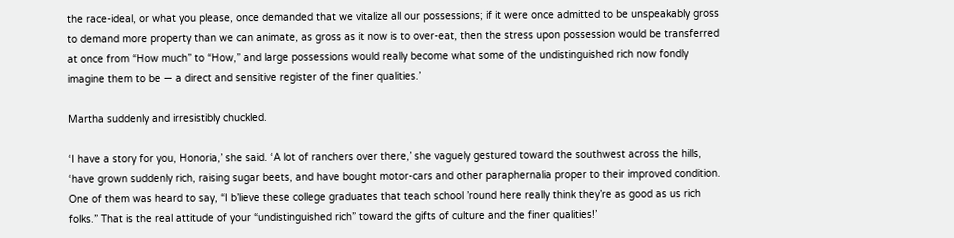the race-ideal, or what you please, once demanded that we vitalize all our possessions; if it were once admitted to be unspeakably gross to demand more property than we can animate, as gross as it now is to over-eat, then the stress upon possession would be transferred at once from “How much” to “How,” and large possessions would really become what some of the undistinguished rich now fondly imagine them to be — a direct and sensitive register of the finer qualities.’

Martha suddenly and irresistibly chuckled.

‘I have a story for you, Honoria,’ she said. ‘A lot of ranchers over there,’ she vaguely gestured toward the southwest across the hills, ‘have grown suddenly rich, raising sugar beets, and have bought motor-cars and other paraphernalia proper to their improved condition. One of them was heard to say, “I b’lieve these college graduates that teach school ’round here really think they’re as good as us rich folks.” That is the real attitude of your “undistinguished rich” toward the gifts of culture and the finer qualities!’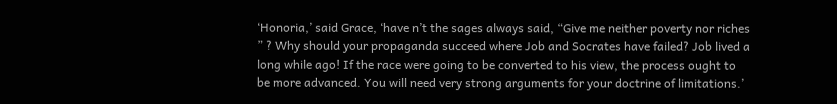‘Honoria,’ said Grace, ‘have n’t the sages always said, “Give me neither poverty nor riches ” ? Why should your propaganda succeed where Job and Socrates have failed? Job lived a long while ago! If the race were going to be converted to his view, the process ought to be more advanced. You will need very strong arguments for your doctrine of limitations.’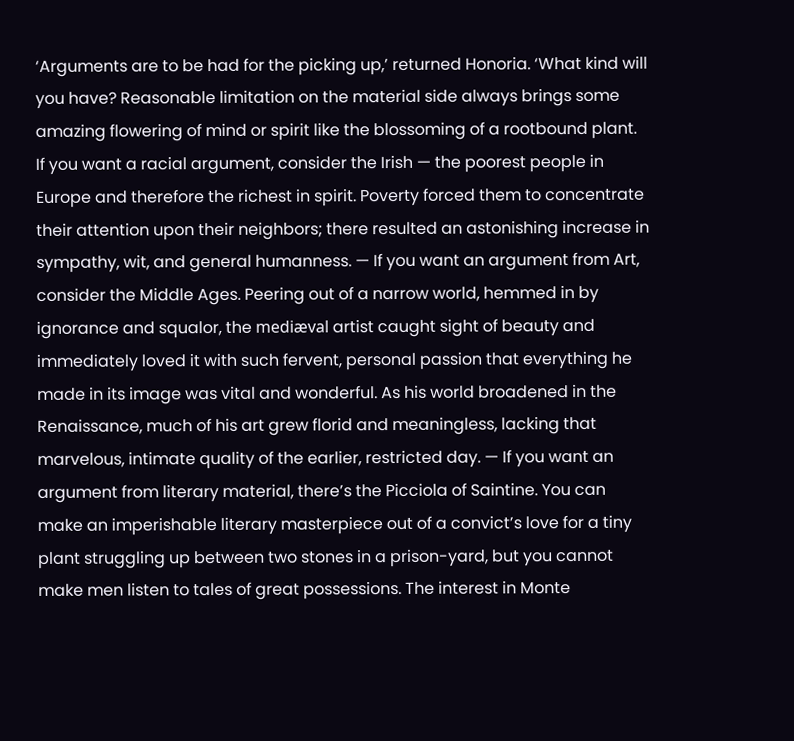‘Arguments are to be had for the picking up,’ returned Honoria. ‘What kind will you have? Reasonable limitation on the material side always brings some amazing flowering of mind or spirit like the blossoming of a rootbound plant. If you want a racial argument, consider the Irish — the poorest people in Europe and therefore the richest in spirit. Poverty forced them to concentrate their attention upon their neighbors; there resulted an astonishing increase in sympathy, wit, and general humanness. — If you want an argument from Art, consider the Middle Ages. Peering out of a narrow world, hemmed in by ignorance and squalor, the mediæval artist caught sight of beauty and immediately loved it with such fervent, personal passion that everything he made in its image was vital and wonderful. As his world broadened in the Renaissance, much of his art grew florid and meaningless, lacking that marvelous, intimate quality of the earlier, restricted day. — If you want an argument from literary material, there’s the Picciola of Saintine. You can make an imperishable literary masterpiece out of a convict’s love for a tiny plant struggling up between two stones in a prison-yard, but you cannot make men listen to tales of great possessions. The interest in Monte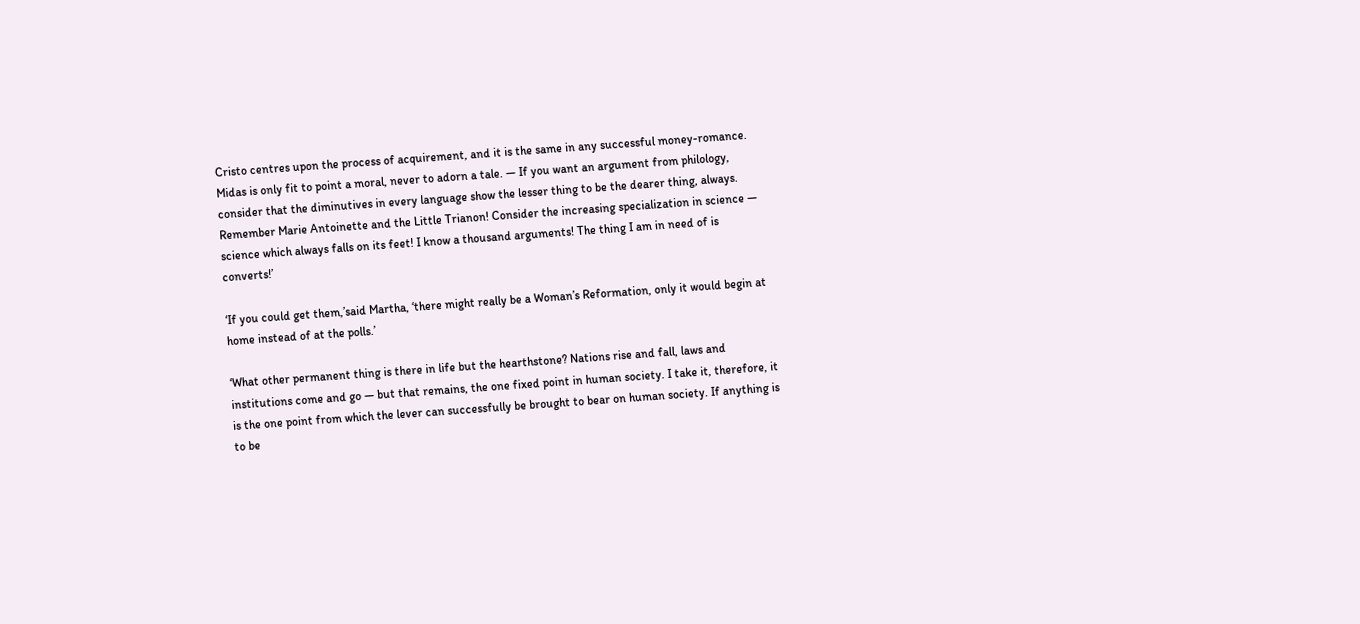Cristo centres upon the process of acquirement, and it is the same in any successful money-romance. Midas is only fit to point a moral, never to adorn a tale. — If you want an argument from philology, consider that the diminutives in every language show the lesser thing to be the dearer thing, always. Remember Marie Antoinette and the Little Trianon! Consider the increasing specialization in science — science which always falls on its feet! I know a thousand arguments! The thing I am in need of is converts!’

‘If you could get them,’said Martha, ‘there might really be a Woman’s Reformation, only it would begin at home instead of at the polls.’

‘What other permanent thing is there in life but the hearthstone? Nations rise and fall, laws and institutions come and go — but that remains, the one fixed point in human society. I take it, therefore, it is the one point from which the lever can successfully be brought to bear on human society. If anything is to be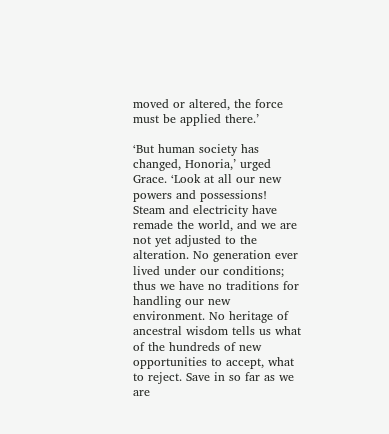moved or altered, the force must be applied there.’

‘But human society has changed, Honoria,’ urged Grace. ‘Look at all our new powers and possessions! Steam and electricity have remade the world, and we are not yet adjusted to the alteration. No generation ever lived under our conditions; thus we have no traditions for handling our new environment. No heritage of ancestral wisdom tells us what of the hundreds of new opportunities to accept, what to reject. Save in so far as we are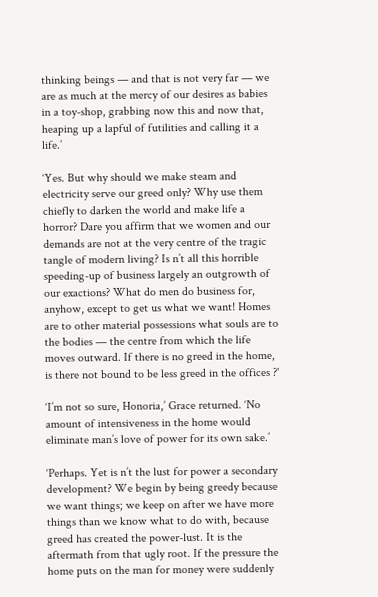thinking beings — and that is not very far — we are as much at the mercy of our desires as babies in a toy-shop, grabbing now this and now that, heaping up a lapful of futilities and calling it a life.’

‘Yes. But why should we make steam and electricity serve our greed only? Why use them chiefly to darken the world and make life a horror? Dare you affirm that we women and our demands are not at the very centre of the tragic tangle of modern living? Is n’t all this horrible speeding-up of business largely an outgrowth of our exactions? What do men do business for, anyhow, except to get us what we want! Homes are to other material possessions what souls are to the bodies — the centre from which the life moves outward. If there is no greed in the home, is there not bound to be less greed in the offices ?'

‘I’m not so sure, Honoria,’ Grace returned. ‘No amount of intensiveness in the home would eliminate man’s love of power for its own sake.’

‘Perhaps. Yet is n’t the lust for power a secondary development? We begin by being greedy because we want things; we keep on after we have more things than we know what to do with, because greed has created the power-lust. It is the aftermath from that ugly root. If the pressure the home puts on the man for money were suddenly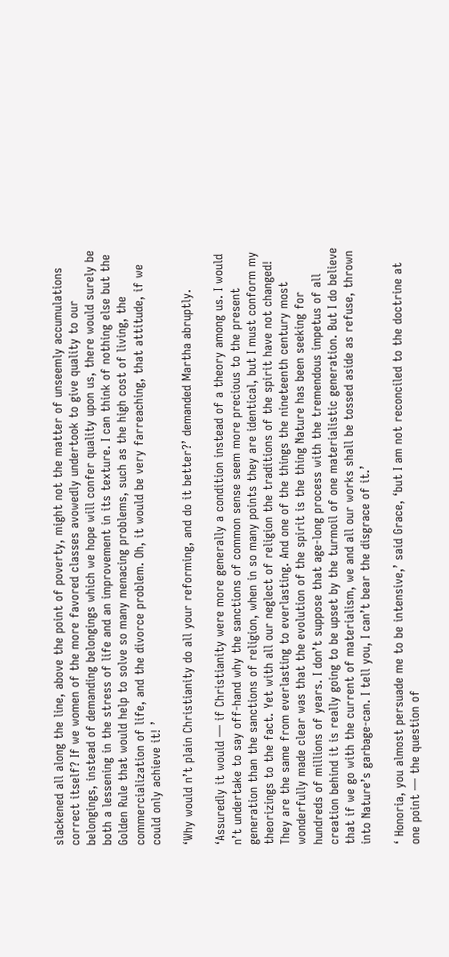slackened all along the line, above the point of poverty, might not the matter of unseemly accumulations correct itself? If we women of the more favored classes avowedly undertook to give quality to our belongings, instead of demanding belongings which we hope will confer quality upon us, there would surely be both a lessening in the stress of life and an improvement in its texture. I can think of nothing else but the Golden Rule that would help to solve so many menacing problems, such as the high cost of living, the commercialization of life, and the divorce problem. Oh, it would be very farreaching, that attitude, if we could only achieve it! ’

‘Why would n’t plain Christianity do all your reforming, and do it better?’ demanded Martha abruptly.

‘Assuredly it would — if Christianity were more generally a condition instead of a theory among us. I would n’t undertake to say off-hand why the sanctions of common sense seem more precious to the present generation than the sanctions of religion, when in so many points they are identical, but I must conform my theorizings to the fact. Yet with all our neglect of religion the traditions of the spirit have not changed! They are the same from everlasting to everlasting. And one of the things the nineteenth century most wonderfully made clear was that the evolution of the spirit is the thing Nature has been seeking for hundreds of millions of years. I don’t suppose that age-long process with the tremendous impetus of all creation behind it is really going to be upset by the turmoil of one materialistic generation. But I do believe that if we go with the current of materialism, we and all our works shall be tossed aside as refuse, thrown into Nature’s garbage-can. I tell you, I can’t bear the disgrace of it.’

‘ Honoria, you almost persuade me to be intensive,’ said Grace, ‘but I am not reconciled to the doctrine at one point — the question of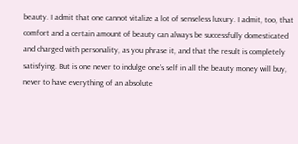beauty. I admit that one cannot vitalize a lot of senseless luxury. I admit, too, that comfort and a certain amount of beauty can always be successfully domesticated and charged with personality, as you phrase it, and that the result is completely satisfying. But is one never to indulge one’s self in all the beauty money will buy, never to have everything of an absolute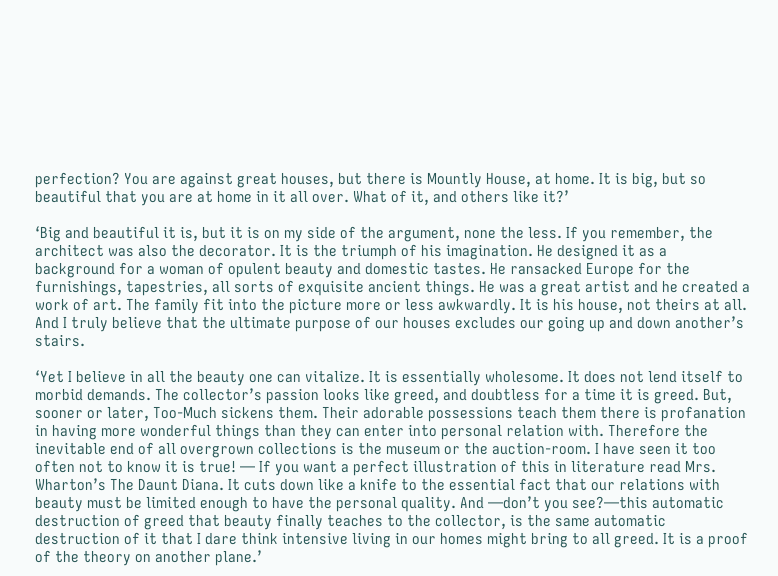perfection? You are against great houses, but there is Mountly House, at home. It is big, but so beautiful that you are at home in it all over. What of it, and others like it?’

‘Big and beautiful it is, but it is on my side of the argument, none the less. If you remember, the architect was also the decorator. It is the triumph of his imagination. He designed it as a background for a woman of opulent beauty and domestic tastes. He ransacked Europe for the furnishings, tapestries, all sorts of exquisite ancient things. He was a great artist and he created a work of art. The family fit into the picture more or less awkwardly. It is his house, not theirs at all. And I truly believe that the ultimate purpose of our houses excludes our going up and down another’s stairs.

‘Yet I believe in all the beauty one can vitalize. It is essentially wholesome. It does not lend itself to morbid demands. The collector’s passion looks like greed, and doubtless for a time it is greed. But, sooner or later, Too-Much sickens them. Their adorable possessions teach them there is profanation in having more wonderful things than they can enter into personal relation with. Therefore the inevitable end of all overgrown collections is the museum or the auction-room. I have seen it too often not to know it is true! — If you want a perfect illustration of this in literature read Mrs. Wharton’s The Daunt Diana. It cuts down like a knife to the essential fact that our relations with beauty must be limited enough to have the personal quality. And —don’t you see?—this automatic destruction of greed that beauty finally teaches to the collector, is the same automatic destruction of it that I dare think intensive living in our homes might bring to all greed. It is a proof of the theory on another plane.’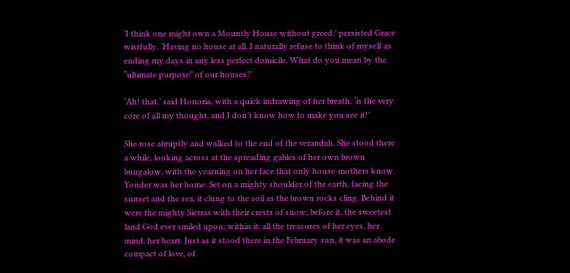‘I think one might own a Mountly House without greed,’ persisted Grace wistfully. ‘Having no house at all, I naturally refuse to think of myself as ending my days in any less perfect domicile. What do you mean by the “ultimate purpose” of our houses?’

‘Ah! that,’ said Honoria, with a quick indrawing of her breath, ‘is the very core of all my thought, and I don’t know how to make you see it!’

She rose abruptly and walked to the end of the verandah. She stood there a while, looking across at the spreading gables of her own brown bungalow, with the yearning on her face that only house-mothers know. Yonder was her home. Set on a mighty shoulder of the earth, facing the sunset and the sea, it clung to the soil as the brown rocks cling. Behind it were the mighty Sierras with their crests of snow; before it, the sweetest land God ever smiled upon; within it, all the treasures of her eyes, her mind, her heart. Just as it stood there in the February sun, it was an abode compact of love, of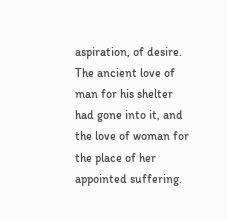aspiration, of desire. The ancient love of man for his shelter had gone into it, and the love of woman for the place of her appointed suffering.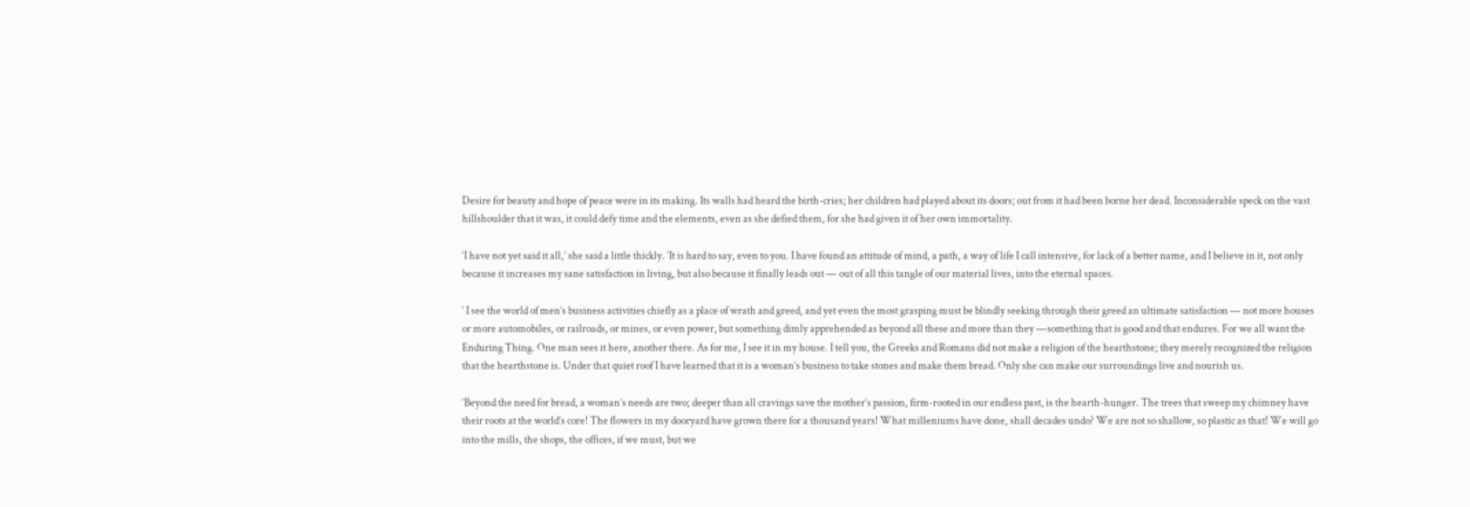Desire for beauty and hope of peace were in its making. Its walls had heard the birth-cries; her children had played about its doors; out from it had been borne her dead. Inconsiderable speck on the vast hillshoulder that it was, it could defy time and the elements, even as she defied them, for she had given it of her own immortality.

‘I have not yet said it all,’ she said a little thickly. ‘It is hard to say, even to you. I have found an attitude of mind, a path, a way of life I call intensive, for lack of a better name, and I believe in it, not only because it increases my sane satisfaction in living, but also because it finally leads out — out of all this tangle of our material lives, into the eternal spaces.

‘ I see the world of men’s business activities chiefly as a place of wrath and greed, and yet even the most grasping must be blindly seeking through their greed an ultimate satisfaction — not more houses or more automobiles, or railroads, or mines, or even power, but something dimly apprehended as beyond all these and more than they —something that is good and that endures. For we all want the Enduring Thing. One man sees it here, another there. As for me, I see it in my house. I tell you, the Greeks and Romans did not make a religion of the hearthstone; they merely recognized the religion that the hearthstone is. Under that quiet roof I have learned that it is a woman’s business to take stones and make them bread. Only she can make our surroundings live and nourish us.

‘Beyond the need for bread, a woman’s needs are two; deeper than all cravings save the mother’s passion, firm-rooted in our endless past, is the hearth-hunger. The trees that sweep my chimney have their roots at the world’s core! The flowers in my dooryard have grown there for a thousand years! What milleniums have done, shall decades undo? We are not so shallow, so plastic as that! We will go into the mills, the shops, the offices, if we must, but we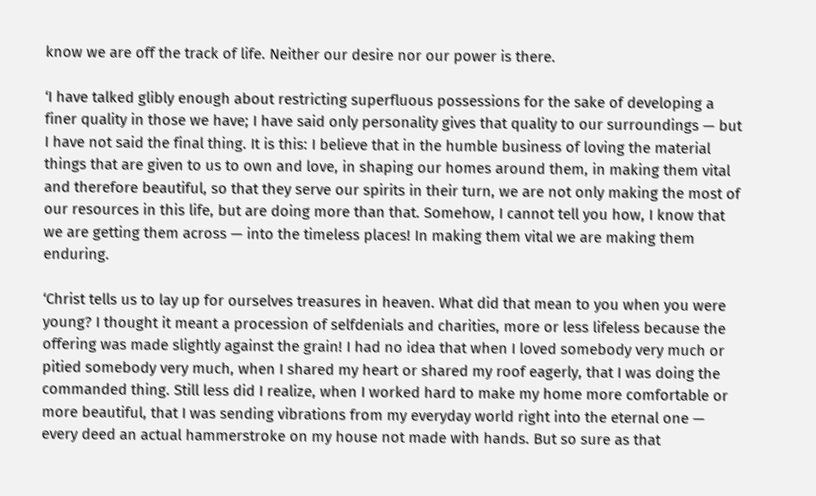know we are off the track of life. Neither our desire nor our power is there.

‘I have talked glibly enough about restricting superfluous possessions for the sake of developing a finer quality in those we have; I have said only personality gives that quality to our surroundings — but I have not said the final thing. It is this: I believe that in the humble business of loving the material things that are given to us to own and love, in shaping our homes around them, in making them vital and therefore beautiful, so that they serve our spirits in their turn, we are not only making the most of our resources in this life, but are doing more than that. Somehow, I cannot tell you how, I know that we are getting them across — into the timeless places! In making them vital we are making them enduring.

‘Christ tells us to lay up for ourselves treasures in heaven. What did that mean to you when you were young? I thought it meant a procession of selfdenials and charities, more or less lifeless because the offering was made slightly against the grain! I had no idea that when I loved somebody very much or pitied somebody very much, when I shared my heart or shared my roof eagerly, that I was doing the commanded thing. Still less did I realize, when I worked hard to make my home more comfortable or more beautiful, that I was sending vibrations from my everyday world right into the eternal one — every deed an actual hammerstroke on my house not made with hands. But so sure as that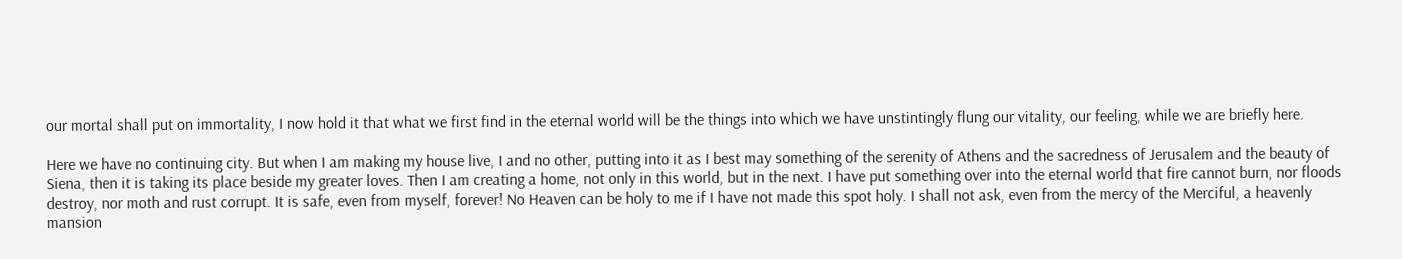our mortal shall put on immortality, I now hold it that what we first find in the eternal world will be the things into which we have unstintingly flung our vitality, our feeling, while we are briefly here.

Here we have no continuing city. But when I am making my house live, I and no other, putting into it as I best may something of the serenity of Athens and the sacredness of Jerusalem and the beauty of Siena, then it is taking its place beside my greater loves. Then I am creating a home, not only in this world, but in the next. I have put something over into the eternal world that fire cannot burn, nor floods destroy, nor moth and rust corrupt. It is safe, even from myself, forever! No Heaven can be holy to me if I have not made this spot holy. I shall not ask, even from the mercy of the Merciful, a heavenly mansion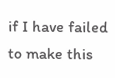if I have failed to make this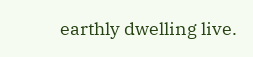earthly dwelling live.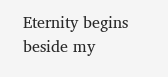Eternity begins beside my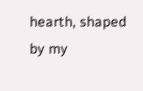hearth, shaped by my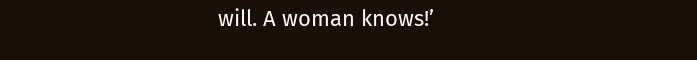will. A woman knows!’